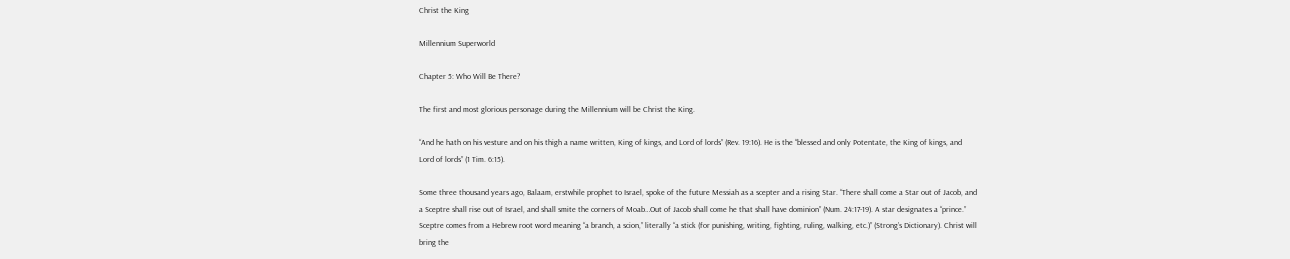Christ the King

Millennium Superworld

Chapter 5: Who Will Be There?

The first and most glorious personage during the Millennium will be Christ the King.

“And he hath on his vesture and on his thigh a name written, King of kings, and Lord of lords” (Rev. 19:16). He is the “blessed and only Potentate, the King of kings, and Lord of lords” (1 Tim. 6:15).

Some three thousand years ago, Balaam, erstwhile prophet to Israel, spoke of the future Messiah as a scepter and a rising Star. “There shall come a Star out of Jacob, and a Sceptre shall rise out of Israel, and shall smite the corners of Moab…Out of Jacob shall come he that shall have dominion” (Num. 24:17-19). A star designates a “prince.” Sceptre comes from a Hebrew root word meaning “a branch, a scion,” literally “a stick (for punishing, writing, fighting, ruling, walking, etc.)” (Strong’s Dictionary). Christ will bring the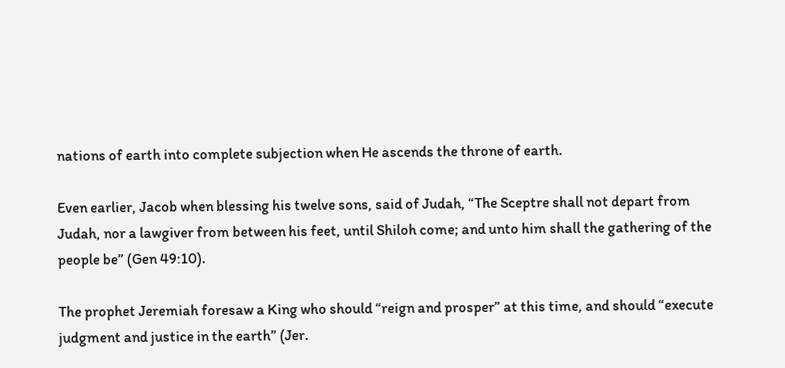nations of earth into complete subjection when He ascends the throne of earth.

Even earlier, Jacob when blessing his twelve sons, said of Judah, “The Sceptre shall not depart from Judah, nor a lawgiver from between his feet, until Shiloh come; and unto him shall the gathering of the people be” (Gen 49:10).

The prophet Jeremiah foresaw a King who should “reign and prosper” at this time, and should “execute judgment and justice in the earth” (Jer.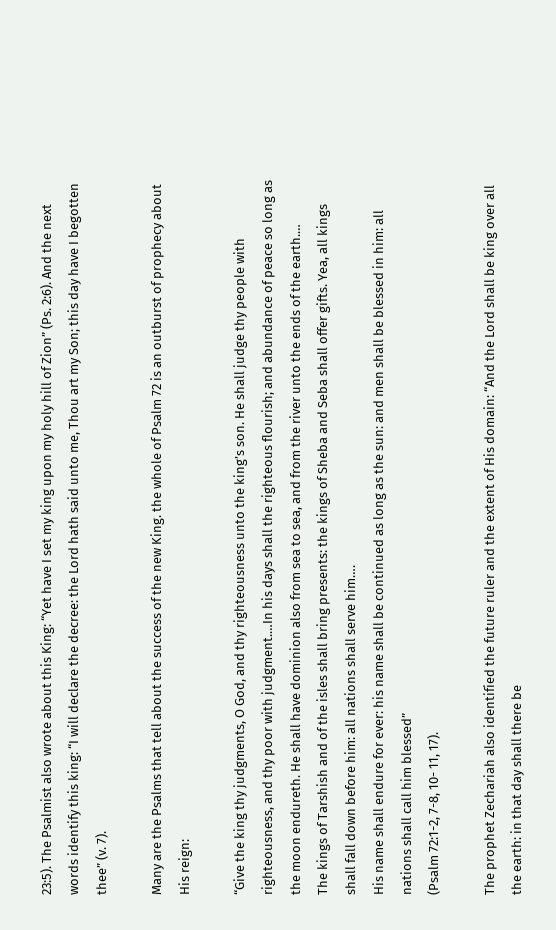23:5). The Psalmist also wrote about this King: “Yet have I set my king upon my holy hill of Zion” (Ps. 2:6). And the next words identify this king: “I will declare the decree: the Lord hath said unto me, Thou art my Son; this day have I begotten thee” (v. 7).

Many are the Psalms that tell about the success of the new King. the whole of Psalm 72 is an outburst of prophecy about His reign:

“Give the king thy judgments, O God, and thy righteousness unto the king’s son. He shall judge thy people with righteousness, and thy poor with judgment.…In his days shall the righteous flourish; and abundance of peace so long as the moon endureth. He shall have dominion also from sea to sea, and from the river unto the ends of the earth.…
The kings of Tarshish and of the isles shall bring presents: the kings of Sheba and Seba shall offer gifts. Yea, all kings shall fall down before him: all nations shall serve him….
His name shall endure for ever: his name shall be continued as long as the sun: and men shall be blessed in him: all nations shall call him blessed”
(Psalm 72:1-2, 7-8, 10- 11, 17).

The prophet Zechariah also identified the future ruler and the extent of His domain: “And the Lord shall be king over all the earth: in that day shall there be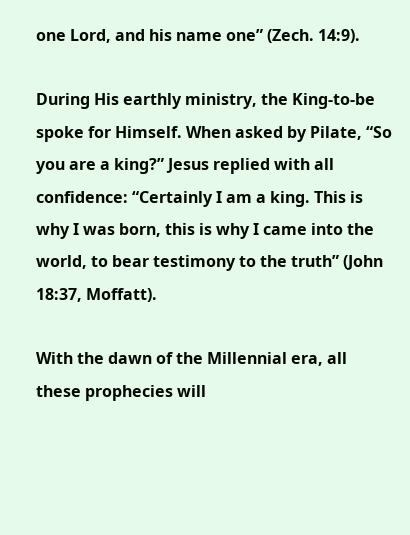one Lord, and his name one” (Zech. 14:9).

During His earthly ministry, the King-to-be spoke for Himself. When asked by Pilate, “So you are a king?” Jesus replied with all confidence: “Certainly I am a king. This is why I was born, this is why I came into the world, to bear testimony to the truth” (John 18:37, Moffatt).

With the dawn of the Millennial era, all these prophecies will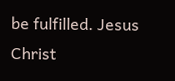be fulfilled. Jesus Christ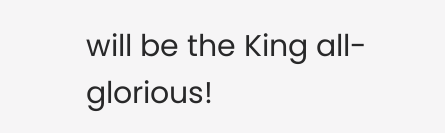will be the King all-glorious!